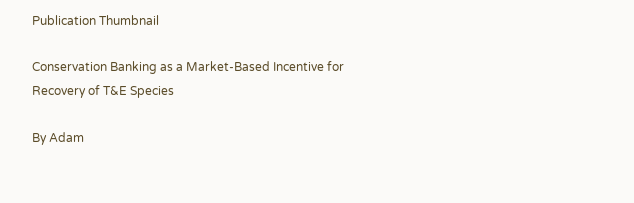Publication Thumbnail

Conservation Banking as a Market-Based Incentive for Recovery of T&E Species

By Adam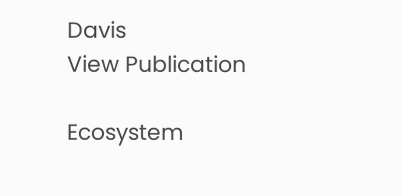Davis
View Publication

Ecosystem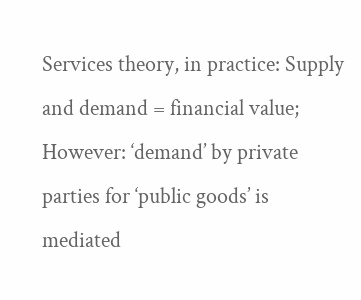Services theory, in practice: Supply and demand = financial value; However: ‘demand’ by private parties for ‘public goods’ is mediated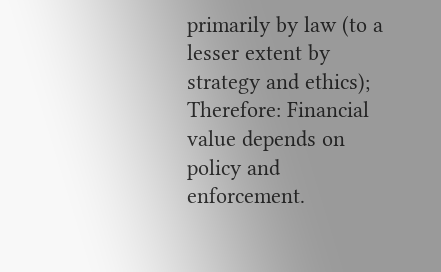primarily by law (to a lesser extent by strategy and ethics); Therefore: Financial value depends on policy and enforcement.